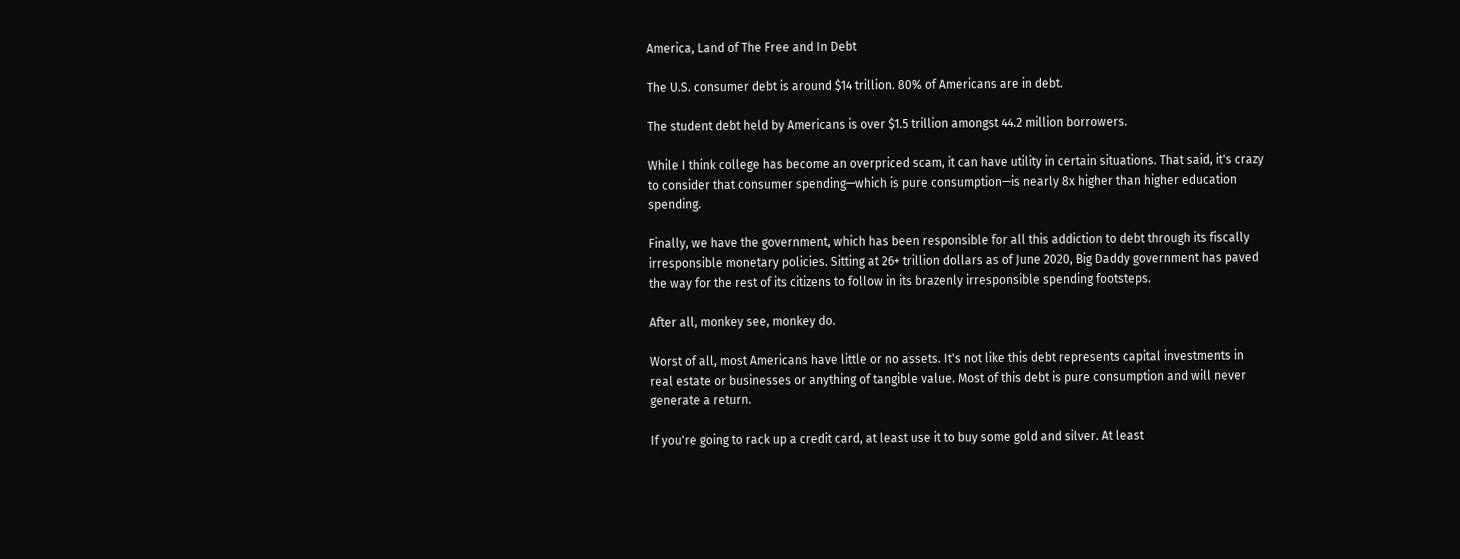America, Land of The Free and In Debt

The U.S. consumer debt is around $14 trillion. 80% of Americans are in debt.

The student debt held by Americans is over $1.5 trillion amongst 44.2 million borrowers.

While I think college has become an overpriced scam, it can have utility in certain situations. That said, it's crazy to consider that consumer spending—which is pure consumption—is nearly 8x higher than higher education spending.

Finally, we have the government, which has been responsible for all this addiction to debt through its fiscally irresponsible monetary policies. Sitting at 26+ trillion dollars as of June 2020, Big Daddy government has paved the way for the rest of its citizens to follow in its brazenly irresponsible spending footsteps.

After all, monkey see, monkey do.

Worst of all, most Americans have little or no assets. It's not like this debt represents capital investments in real estate or businesses or anything of tangible value. Most of this debt is pure consumption and will never generate a return.

If you're going to rack up a credit card, at least use it to buy some gold and silver. At least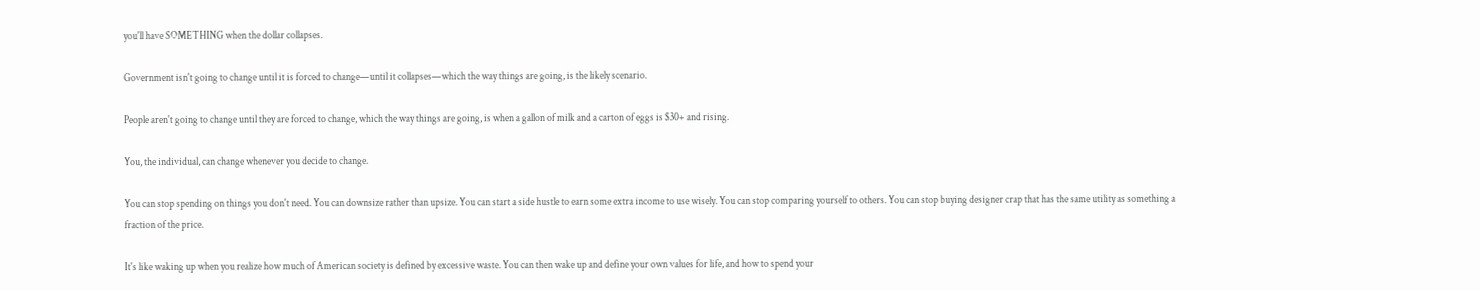you'll have SOMETHING when the dollar collapses.

Government isn't going to change until it is forced to change—until it collapses—which the way things are going, is the likely scenario.

People aren't going to change until they are forced to change, which the way things are going, is when a gallon of milk and a carton of eggs is $30+ and rising.

You, the individual, can change whenever you decide to change.

You can stop spending on things you don't need. You can downsize rather than upsize. You can start a side hustle to earn some extra income to use wisely. You can stop comparing yourself to others. You can stop buying designer crap that has the same utility as something a fraction of the price.

It's like waking up when you realize how much of American society is defined by excessive waste. You can then wake up and define your own values for life, and how to spend your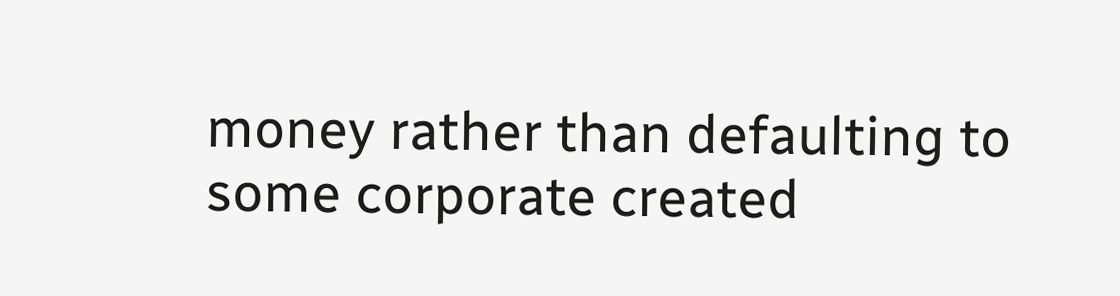money rather than defaulting to some corporate created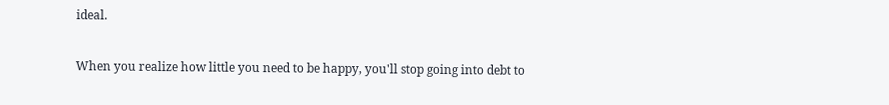ideal.

When you realize how little you need to be happy, you'll stop going into debt to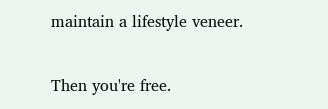maintain a lifestyle veneer.

Then you're free.